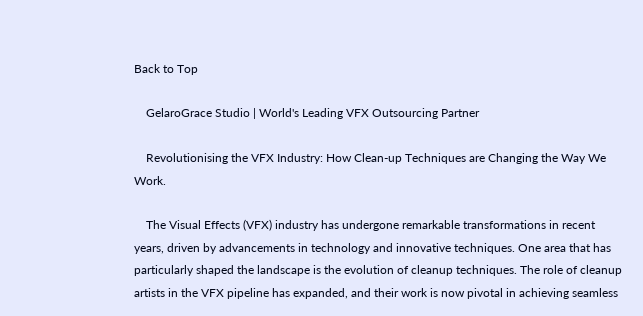Back to Top

    GelaroGrace Studio | World's Leading VFX Outsourcing Partner

    Revolutionising the VFX Industry: How Clean-up Techniques are Changing the Way We Work.

    The Visual Effects (VFX) industry has undergone remarkable transformations in recent years, driven by advancements in technology and innovative techniques. One area that has particularly shaped the landscape is the evolution of cleanup techniques. The role of cleanup artists in the VFX pipeline has expanded, and their work is now pivotal in achieving seamless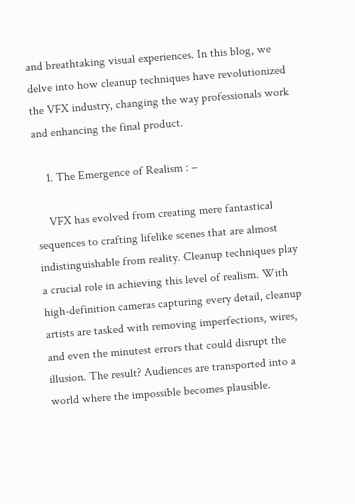and breathtaking visual experiences. In this blog, we delve into how cleanup techniques have revolutionized the VFX industry, changing the way professionals work and enhancing the final product.

    1. The Emergence of Realism : –

    VFX has evolved from creating mere fantastical sequences to crafting lifelike scenes that are almost indistinguishable from reality. Cleanup techniques play a crucial role in achieving this level of realism. With high-definition cameras capturing every detail, cleanup artists are tasked with removing imperfections, wires, and even the minutest errors that could disrupt the illusion. The result? Audiences are transported into a world where the impossible becomes plausible.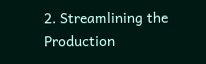2. Streamlining the Production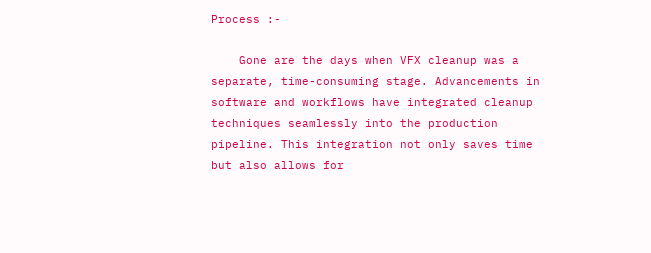Process :-

    Gone are the days when VFX cleanup was a separate, time-consuming stage. Advancements in software and workflows have integrated cleanup techniques seamlessly into the production pipeline. This integration not only saves time but also allows for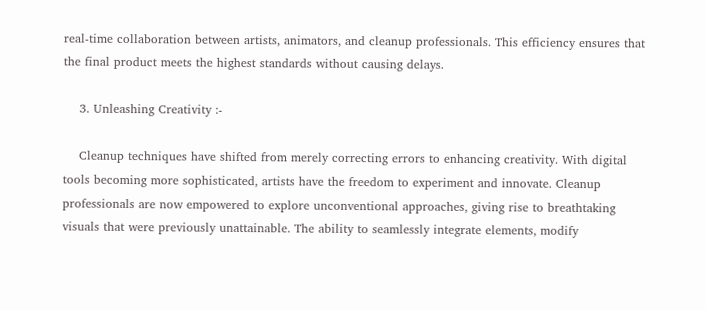real-time collaboration between artists, animators, and cleanup professionals. This efficiency ensures that the final product meets the highest standards without causing delays.

    3. Unleashing Creativity :-

    Cleanup techniques have shifted from merely correcting errors to enhancing creativity. With digital tools becoming more sophisticated, artists have the freedom to experiment and innovate. Cleanup professionals are now empowered to explore unconventional approaches, giving rise to breathtaking visuals that were previously unattainable. The ability to seamlessly integrate elements, modify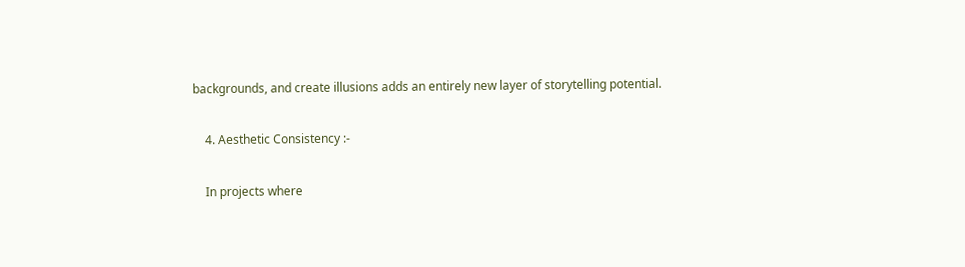backgrounds, and create illusions adds an entirely new layer of storytelling potential.

    4. Aesthetic Consistency :-

    In projects where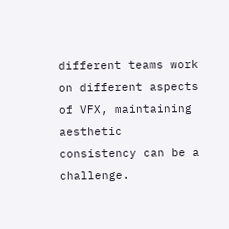different teams work on different aspects of VFX, maintaining aesthetic consistency can be a challenge.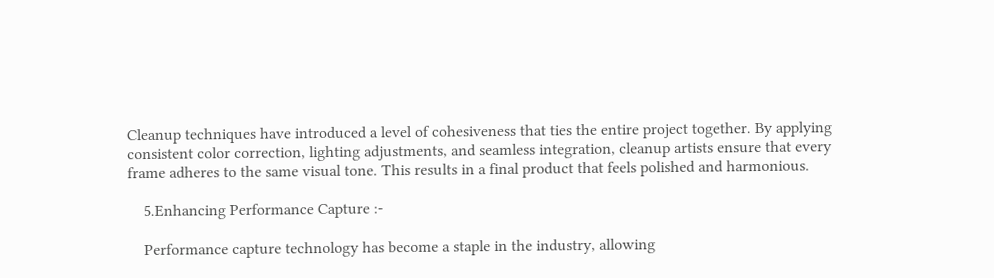Cleanup techniques have introduced a level of cohesiveness that ties the entire project together. By applying consistent color correction, lighting adjustments, and seamless integration, cleanup artists ensure that every frame adheres to the same visual tone. This results in a final product that feels polished and harmonious.

    5.Enhancing Performance Capture :-

    Performance capture technology has become a staple in the industry, allowing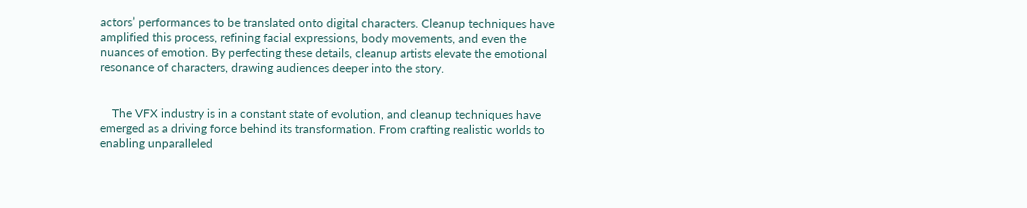actors’ performances to be translated onto digital characters. Cleanup techniques have amplified this process, refining facial expressions, body movements, and even the nuances of emotion. By perfecting these details, cleanup artists elevate the emotional resonance of characters, drawing audiences deeper into the story.


    The VFX industry is in a constant state of evolution, and cleanup techniques have emerged as a driving force behind its transformation. From crafting realistic worlds to enabling unparalleled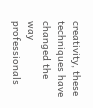creativity, these techniques have changed the way professionals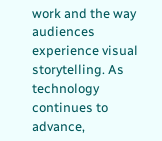work and the way audiences experience visual storytelling. As technology continues to advance,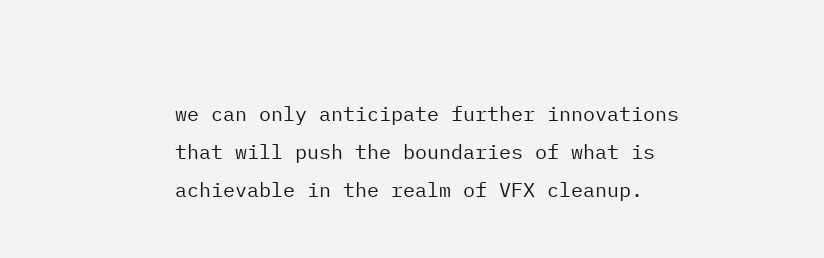we can only anticipate further innovations that will push the boundaries of what is achievable in the realm of VFX cleanup.